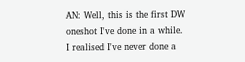AN: Well, this is the first DW oneshot I've done in a while. I realised I've never done a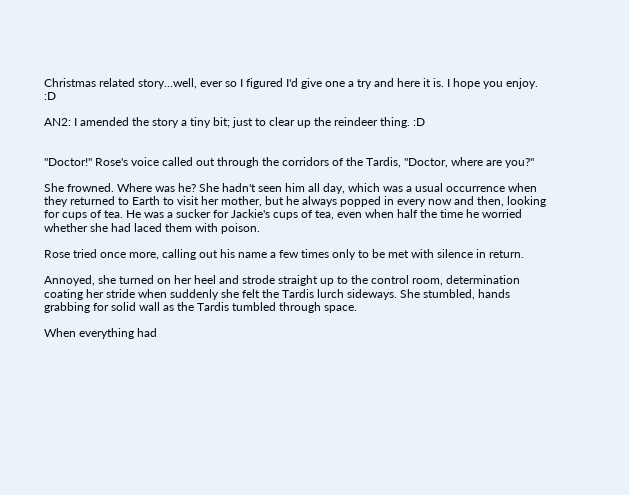Christmas related story...well, ever so I figured I'd give one a try and here it is. I hope you enjoy. :D

AN2: I amended the story a tiny bit; just to clear up the reindeer thing. :D


"Doctor!" Rose's voice called out through the corridors of the Tardis, "Doctor, where are you?"

She frowned. Where was he? She hadn't seen him all day, which was a usual occurrence when they returned to Earth to visit her mother, but he always popped in every now and then, looking for cups of tea. He was a sucker for Jackie's cups of tea, even when half the time he worried whether she had laced them with poison.

Rose tried once more, calling out his name a few times only to be met with silence in return.

Annoyed, she turned on her heel and strode straight up to the control room, determination coating her stride when suddenly she felt the Tardis lurch sideways. She stumbled, hands grabbing for solid wall as the Tardis tumbled through space.

When everything had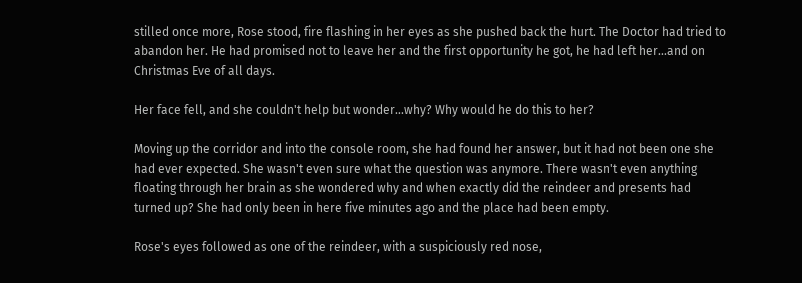stilled once more, Rose stood, fire flashing in her eyes as she pushed back the hurt. The Doctor had tried to abandon her. He had promised not to leave her and the first opportunity he got, he had left her...and on Christmas Eve of all days.

Her face fell, and she couldn't help but wonder...why? Why would he do this to her?

Moving up the corridor and into the console room, she had found her answer, but it had not been one she had ever expected. She wasn't even sure what the question was anymore. There wasn't even anything floating through her brain as she wondered why and when exactly did the reindeer and presents had turned up? She had only been in here five minutes ago and the place had been empty.

Rose's eyes followed as one of the reindeer, with a suspiciously red nose,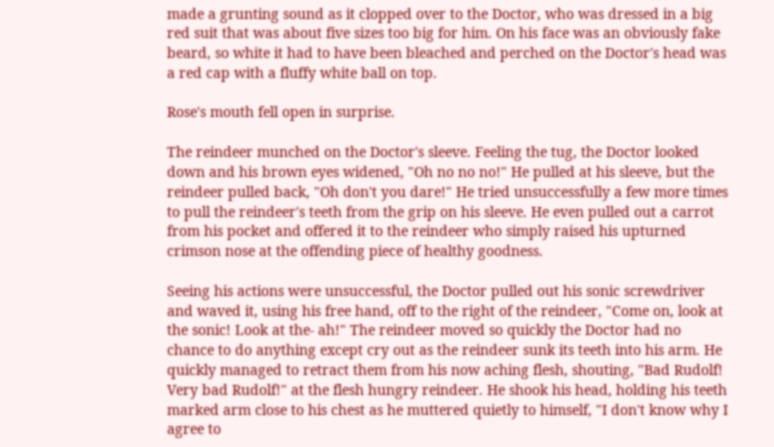made a grunting sound as it clopped over to the Doctor, who was dressed in a big red suit that was about five sizes too big for him. On his face was an obviously fake beard, so white it had to have been bleached and perched on the Doctor's head was a red cap with a fluffy white ball on top.

Rose's mouth fell open in surprise.

The reindeer munched on the Doctor's sleeve. Feeling the tug, the Doctor looked down and his brown eyes widened, "Oh no no no!" He pulled at his sleeve, but the reindeer pulled back, "Oh don't you dare!" He tried unsuccessfully a few more times to pull the reindeer's teeth from the grip on his sleeve. He even pulled out a carrot from his pocket and offered it to the reindeer who simply raised his upturned crimson nose at the offending piece of healthy goodness.

Seeing his actions were unsuccessful, the Doctor pulled out his sonic screwdriver and waved it, using his free hand, off to the right of the reindeer, "Come on, look at the sonic! Look at the- ah!" The reindeer moved so quickly the Doctor had no chance to do anything except cry out as the reindeer sunk its teeth into his arm. He quickly managed to retract them from his now aching flesh, shouting, "Bad Rudolf! Very bad Rudolf!" at the flesh hungry reindeer. He shook his head, holding his teeth marked arm close to his chest as he muttered quietly to himself, "I don't know why I agree to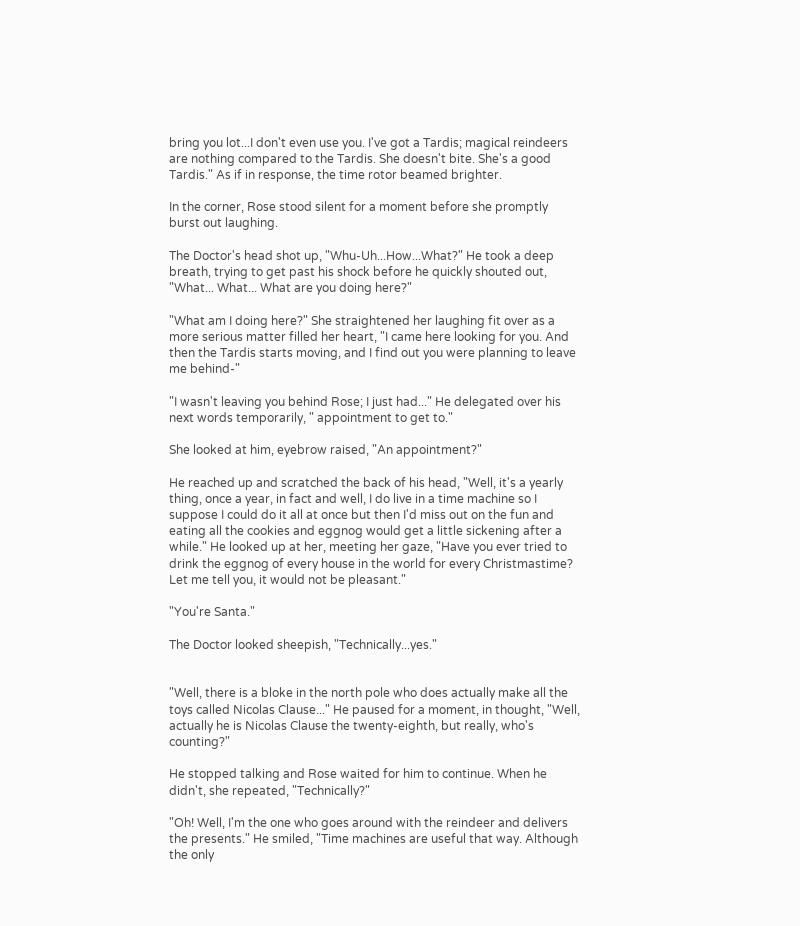bring you lot...I don't even use you. I've got a Tardis; magical reindeers are nothing compared to the Tardis. She doesn't bite. She's a good Tardis." As if in response, the time rotor beamed brighter.

In the corner, Rose stood silent for a moment before she promptly burst out laughing.

The Doctor's head shot up, "Whu-Uh...How...What?" He took a deep breath, trying to get past his shock before he quickly shouted out, "What... What... What are you doing here?"

"What am I doing here?" She straightened her laughing fit over as a more serious matter filled her heart, "I came here looking for you. And then the Tardis starts moving, and I find out you were planning to leave me behind-"

"I wasn't leaving you behind Rose; I just had..." He delegated over his next words temporarily, " appointment to get to."

She looked at him, eyebrow raised, "An appointment?"

He reached up and scratched the back of his head, "Well, it's a yearly thing, once a year, in fact and well, I do live in a time machine so I suppose I could do it all at once but then I'd miss out on the fun and eating all the cookies and eggnog would get a little sickening after a while." He looked up at her, meeting her gaze, "Have you ever tried to drink the eggnog of every house in the world for every Christmastime? Let me tell you, it would not be pleasant."

"You're Santa."

The Doctor looked sheepish, "Technically...yes."


"Well, there is a bloke in the north pole who does actually make all the toys called Nicolas Clause..." He paused for a moment, in thought, "Well, actually he is Nicolas Clause the twenty-eighth, but really, who's counting?"

He stopped talking and Rose waited for him to continue. When he didn't, she repeated, "Technically?"

"Oh! Well, I'm the one who goes around with the reindeer and delivers the presents." He smiled, "Time machines are useful that way. Although the only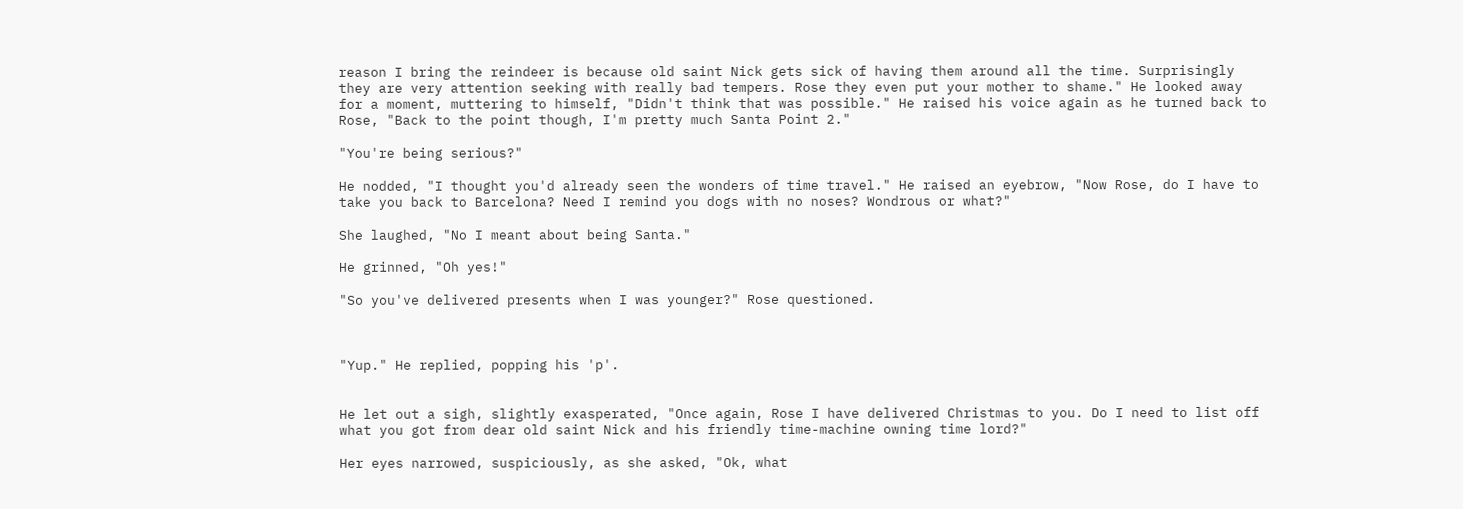reason I bring the reindeer is because old saint Nick gets sick of having them around all the time. Surprisingly they are very attention seeking with really bad tempers. Rose they even put your mother to shame." He looked away for a moment, muttering to himself, "Didn't think that was possible." He raised his voice again as he turned back to Rose, "Back to the point though, I'm pretty much Santa Point 2."

"You're being serious?"

He nodded, "I thought you'd already seen the wonders of time travel." He raised an eyebrow, "Now Rose, do I have to take you back to Barcelona? Need I remind you dogs with no noses? Wondrous or what?"

She laughed, "No I meant about being Santa."

He grinned, "Oh yes!"

"So you've delivered presents when I was younger?" Rose questioned.



"Yup." He replied, popping his 'p'.


He let out a sigh, slightly exasperated, "Once again, Rose I have delivered Christmas to you. Do I need to list off what you got from dear old saint Nick and his friendly time-machine owning time lord?"

Her eyes narrowed, suspiciously, as she asked, "Ok, what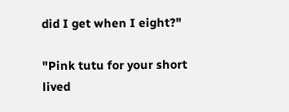did I get when I eight?"

"Pink tutu for your short lived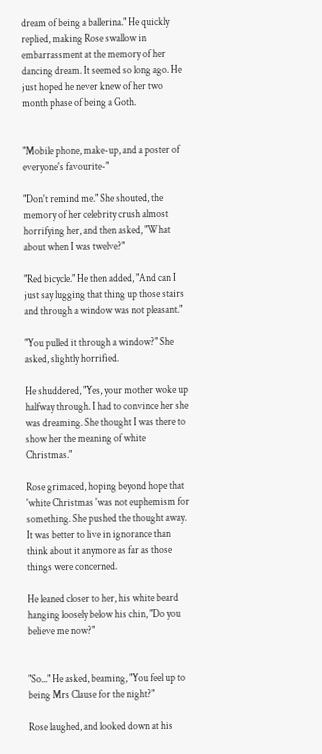dream of being a ballerina." He quickly replied, making Rose swallow in embarrassment at the memory of her dancing dream. It seemed so long ago. He just hoped he never knew of her two month phase of being a Goth.


"Mobile phone, make-up, and a poster of everyone's favourite-"

"Don't remind me." She shouted, the memory of her celebrity crush almost horrifying her, and then asked, "What about when I was twelve?"

"Red bicycle." He then added, "And can I just say lugging that thing up those stairs and through a window was not pleasant."

"You pulled it through a window?" She asked, slightly horrified.

He shuddered, "Yes, your mother woke up halfway through. I had to convince her she was dreaming. She thought I was there to show her the meaning of white Christmas."

Rose grimaced, hoping beyond hope that 'white Christmas 'was not euphemism for something. She pushed the thought away. It was better to live in ignorance than think about it anymore as far as those things were concerned.

He leaned closer to her, his white beard hanging loosely below his chin, "Do you believe me now?"


"So..." He asked, beaming, "You feel up to being Mrs Clause for the night?"

Rose laughed, and looked down at his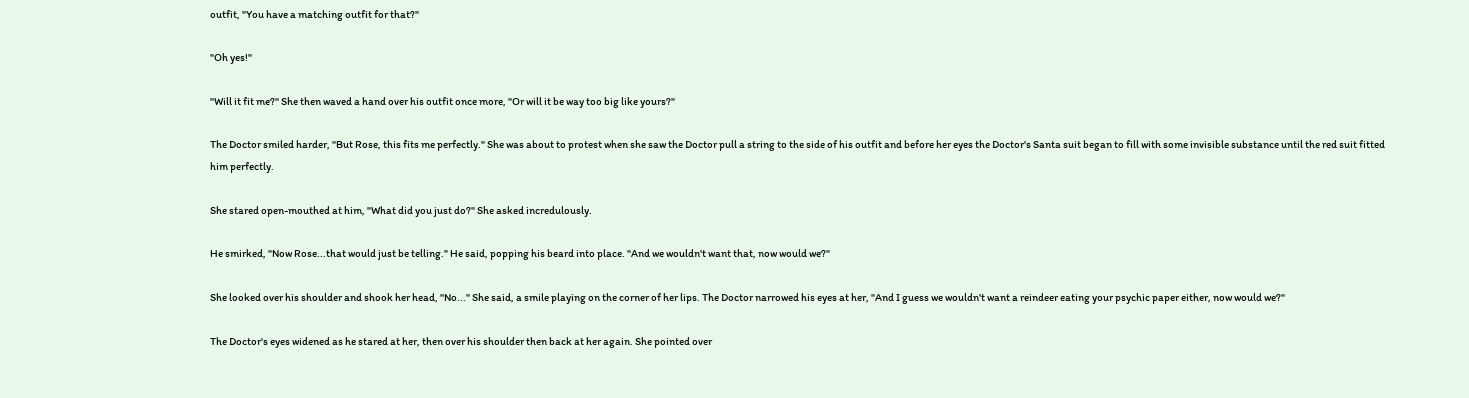outfit, "You have a matching outfit for that?"

"Oh yes!"

"Will it fit me?" She then waved a hand over his outfit once more, "Or will it be way too big like yours?"

The Doctor smiled harder, "But Rose, this fits me perfectly." She was about to protest when she saw the Doctor pull a string to the side of his outfit and before her eyes the Doctor's Santa suit began to fill with some invisible substance until the red suit fitted him perfectly.

She stared open-mouthed at him, "What did you just do?" She asked incredulously.

He smirked, "Now Rose...that would just be telling." He said, popping his beard into place. "And we wouldn't want that, now would we?"

She looked over his shoulder and shook her head, "No..." She said, a smile playing on the corner of her lips. The Doctor narrowed his eyes at her, "And I guess we wouldn't want a reindeer eating your psychic paper either, now would we?"

The Doctor's eyes widened as he stared at her, then over his shoulder then back at her again. She pointed over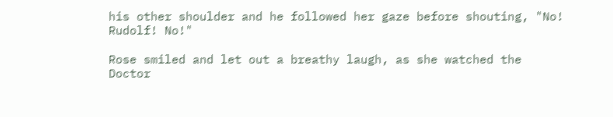his other shoulder and he followed her gaze before shouting, "No! Rudolf! No!"

Rose smiled and let out a breathy laugh, as she watched the Doctor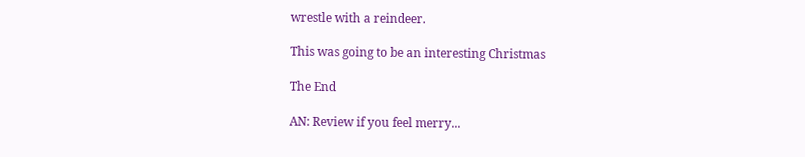wrestle with a reindeer.

This was going to be an interesting Christmas

The End

AN: Review if you feel merry...